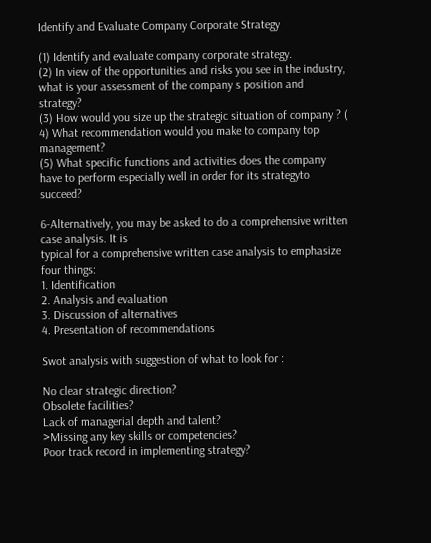Identify and Evaluate Company Corporate Strategy

(1) Identify and evaluate company corporate strategy.
(2) In view of the opportunities and risks you see in the industry, what is your assessment of the company s position and strategy?
(3) How would you size up the strategic situation of company ? (
4) What recommendation would you make to company top management?
(5) What specific functions and activities does the company have to perform especially well in order for its strategyto succeed?

6-Alternatively, you may be asked to do a comprehensive written case analysis. It is
typical for a comprehensive written case analysis to emphasize four things:
1. Identification
2. Analysis and evaluation
3. Discussion of alternatives
4. Presentation of recommendations

Swot analysis with suggestion of what to look for :

No clear strategic direction?
Obsolete facilities?
Lack of managerial depth and talent?
>Missing any key skills or competencies?
Poor track record in implementing strategy?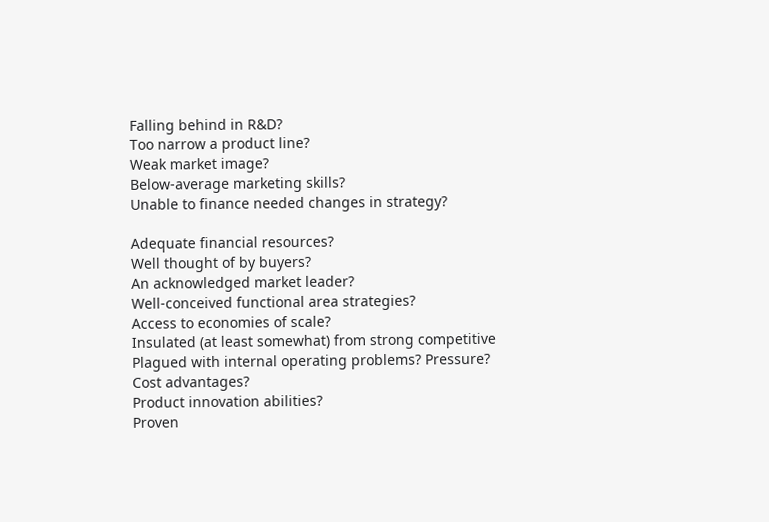Falling behind in R&D?
Too narrow a product line?
Weak market image?
Below-average marketing skills?
Unable to finance needed changes in strategy?

Adequate financial resources?
Well thought of by buyers?
An acknowledged market leader?
Well-conceived functional area strategies?
Access to economies of scale?
Insulated (at least somewhat) from strong competitive
Plagued with internal operating problems? Pressure?
Cost advantages?
Product innovation abilities?
Proven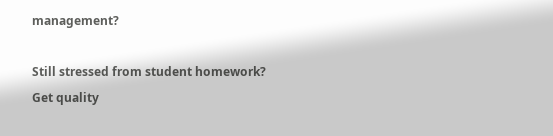management?

Still stressed from student homework?
Get quality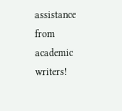assistance from academic writers!